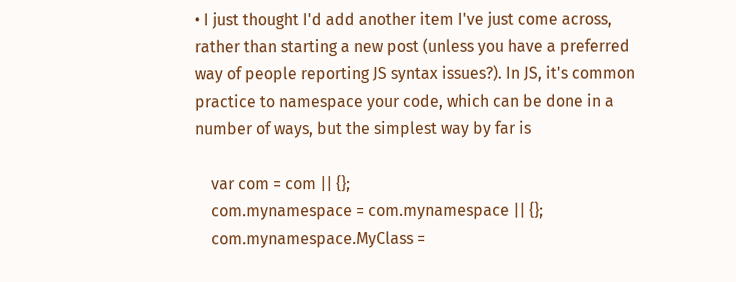• I just thought I'd add another item I've just come across, rather than starting a new post (unless you have a preferred way of people reporting JS syntax issues?). In JS, it's common practice to namespace your code, which can be done in a number of ways, but the simplest way by far is

    var com = com || {};
    com.mynamespace = com.mynamespace || {};
    com.mynamespace.MyClass =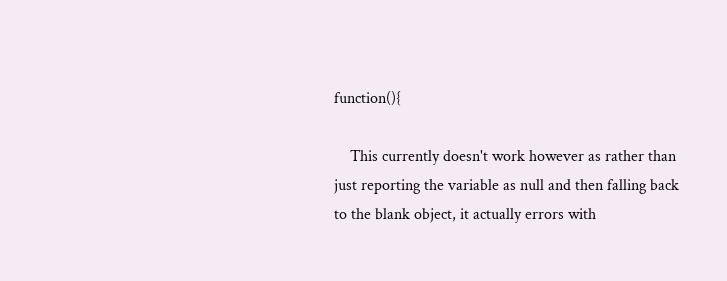function(){

    This currently doesn't work however as rather than just reporting the variable as null and then falling back to the blank object, it actually errors with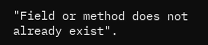"Field or method does not already exist".